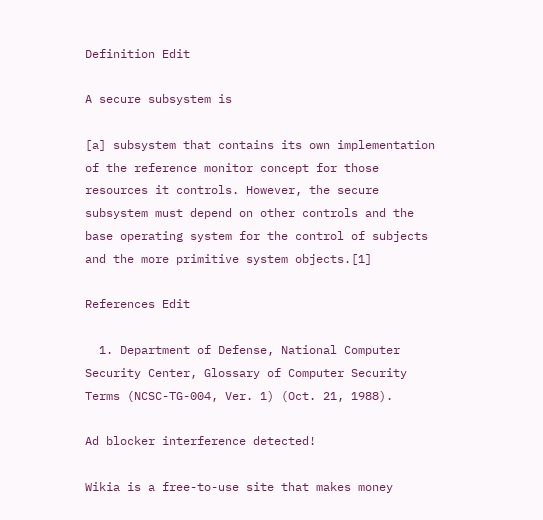Definition Edit

A secure subsystem is

[a] subsystem that contains its own implementation of the reference monitor concept for those resources it controls. However, the secure subsystem must depend on other controls and the base operating system for the control of subjects and the more primitive system objects.[1]

References Edit

  1. Department of Defense, National Computer Security Center, Glossary of Computer Security Terms (NCSC-TG-004, Ver. 1) (Oct. 21, 1988).

Ad blocker interference detected!

Wikia is a free-to-use site that makes money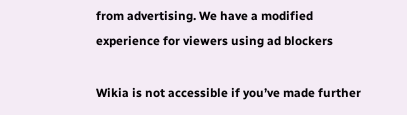from advertising. We have a modified experience for viewers using ad blockers

Wikia is not accessible if you’ve made further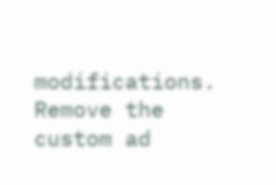modifications. Remove the custom ad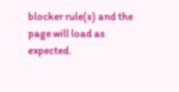blocker rule(s) and the page will load as expected.